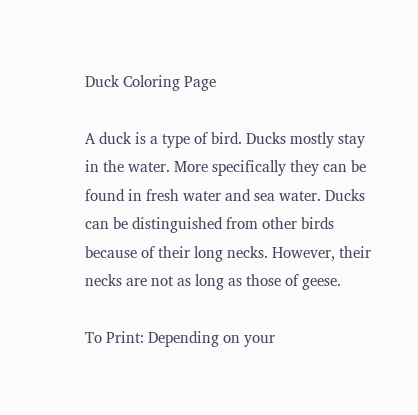Duck Coloring Page

A duck is a type of bird. Ducks mostly stay in the water. More specifically they can be found in fresh water and sea water. Ducks can be distinguished from other birds because of their long necks. However, their necks are not as long as those of geese.

To Print: Depending on your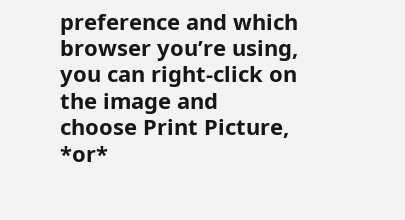preference and which browser you’re using, you can right-click on the image and choose Print Picture, *or*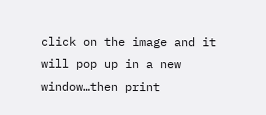click on the image and it will pop up in a new window…then print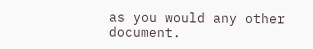as you would any other document.